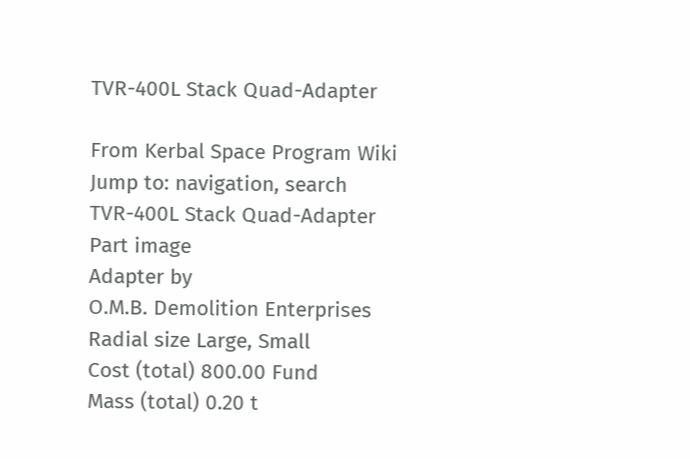TVR-400L Stack Quad-Adapter

From Kerbal Space Program Wiki
Jump to: navigation, search
TVR-400L Stack Quad-Adapter
Part image
Adapter by
O.M.B. Demolition Enterprises
Radial size Large, Small
Cost (total) 800.00 Fund
Mass (total) 0.20 t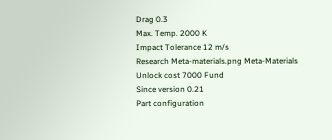Drag 0.3
Max. Temp. 2000 K
Impact Tolerance 12 m/s
Research Meta-materials.png Meta-Materials
Unlock cost 7000 Fund
Since version 0.21
Part configuration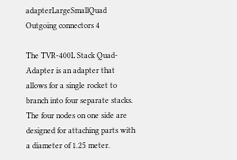adapterLargeSmallQuad
Outgoing connectors 4

The TVR-400L Stack Quad-Adapter is an adapter that allows for a single rocket to branch into four separate stacks. The four nodes on one side are designed for attaching parts with a diameter of 1.25 meter.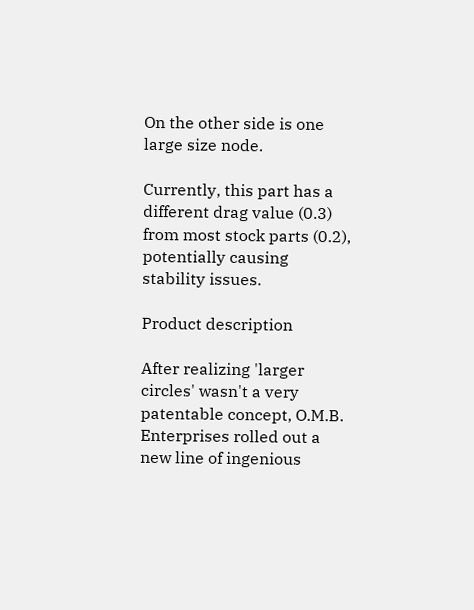On the other side is one large size node.

Currently, this part has a different drag value (0.3) from most stock parts (0.2), potentially causing stability issues.

Product description

After realizing 'larger circles' wasn't a very patentable concept, O.M.B. Enterprises rolled out a new line of ingenious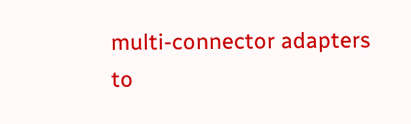multi-connector adapters to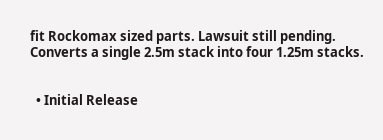fit Rockomax sized parts. Lawsuit still pending. Converts a single 2.5m stack into four 1.25m stacks.


  • Initial Release